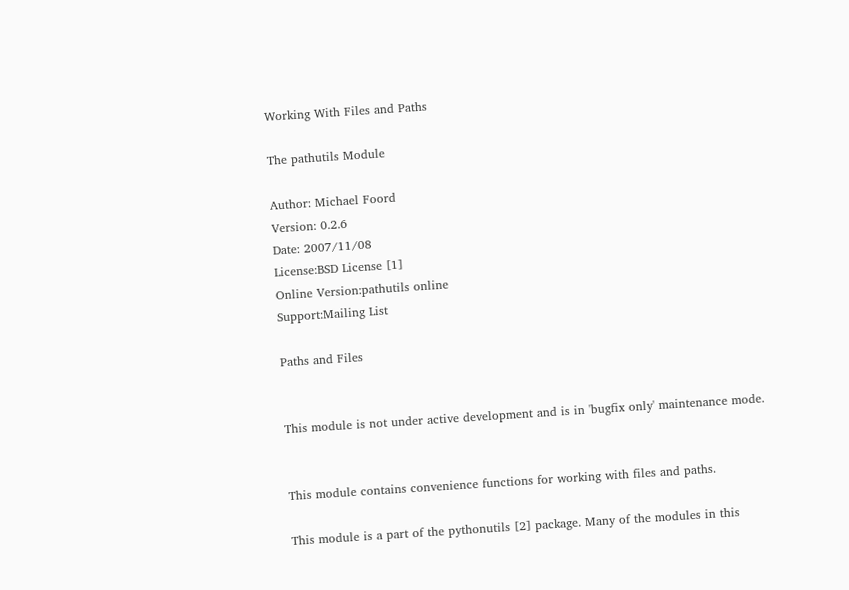Working With Files and Paths

The pathutils Module

Author: Michael Foord
Version: 0.2.6
Date: 2007/11/08
License:BSD License [1]
Online Version:pathutils online
Support:Mailing List

Paths and Files


This module is not under active development and is in 'bugfix only' maintenance mode.


This module contains convenience functions for working with files and paths.

This module is a part of the pythonutils [2] package. Many of the modules in this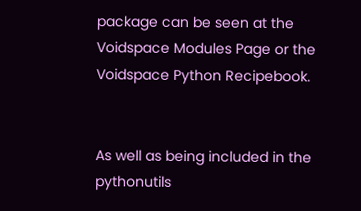package can be seen at the Voidspace Modules Page or the Voidspace Python Recipebook.


As well as being included in the pythonutils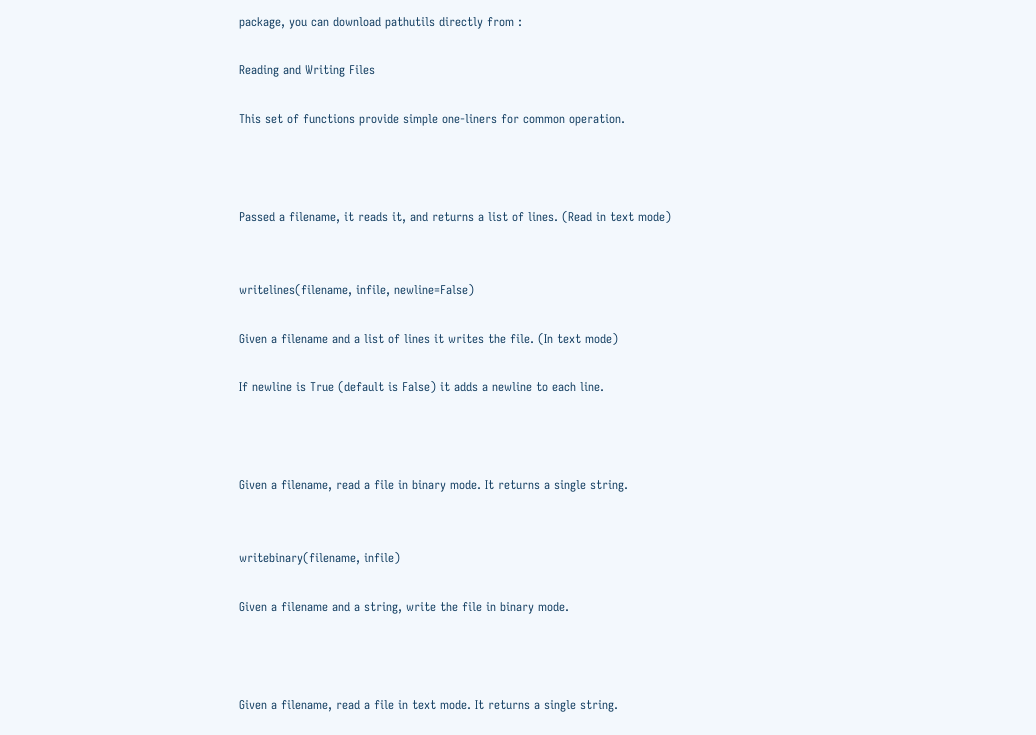package, you can download pathutils directly from :

Reading and Writing Files

This set of functions provide simple one-liners for common operation.



Passed a filename, it reads it, and returns a list of lines. (Read in text mode)


writelines(filename, infile, newline=False)

Given a filename and a list of lines it writes the file. (In text mode)

If newline is True (default is False) it adds a newline to each line.



Given a filename, read a file in binary mode. It returns a single string.


writebinary(filename, infile)

Given a filename and a string, write the file in binary mode.



Given a filename, read a file in text mode. It returns a single string.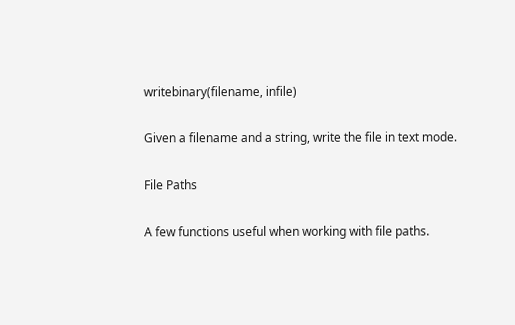writebinary(filename, infile)

Given a filename and a string, write the file in text mode.

File Paths

A few functions useful when working with file paths.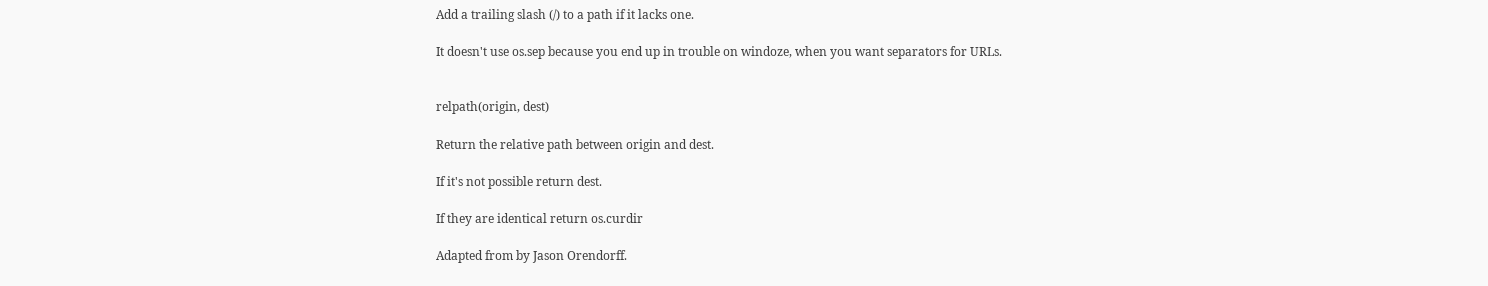Add a trailing slash (/) to a path if it lacks one.

It doesn't use os.sep because you end up in trouble on windoze, when you want separators for URLs.


relpath(origin, dest)

Return the relative path between origin and dest.

If it's not possible return dest.

If they are identical return os.curdir

Adapted from by Jason Orendorff.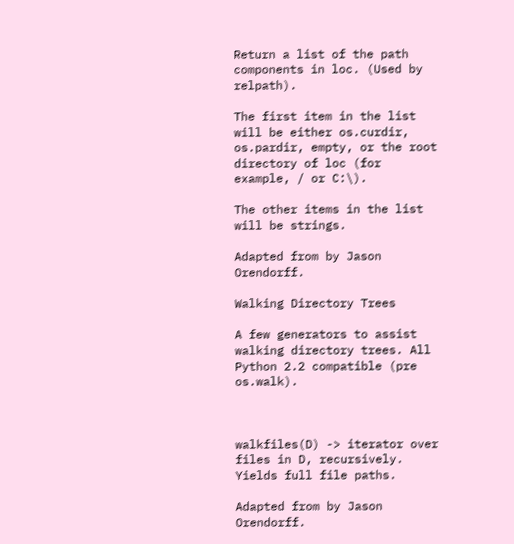Return a list of the path components in loc. (Used by relpath).

The first item in the list will be either os.curdir, os.pardir, empty, or the root directory of loc (for example, / or C:\).

The other items in the list will be strings.

Adapted from by Jason Orendorff.

Walking Directory Trees

A few generators to assist walking directory trees. All Python 2.2 compatible (pre os.walk).



walkfiles(D) -> iterator over files in D, recursively. Yields full file paths.

Adapted from by Jason Orendorff.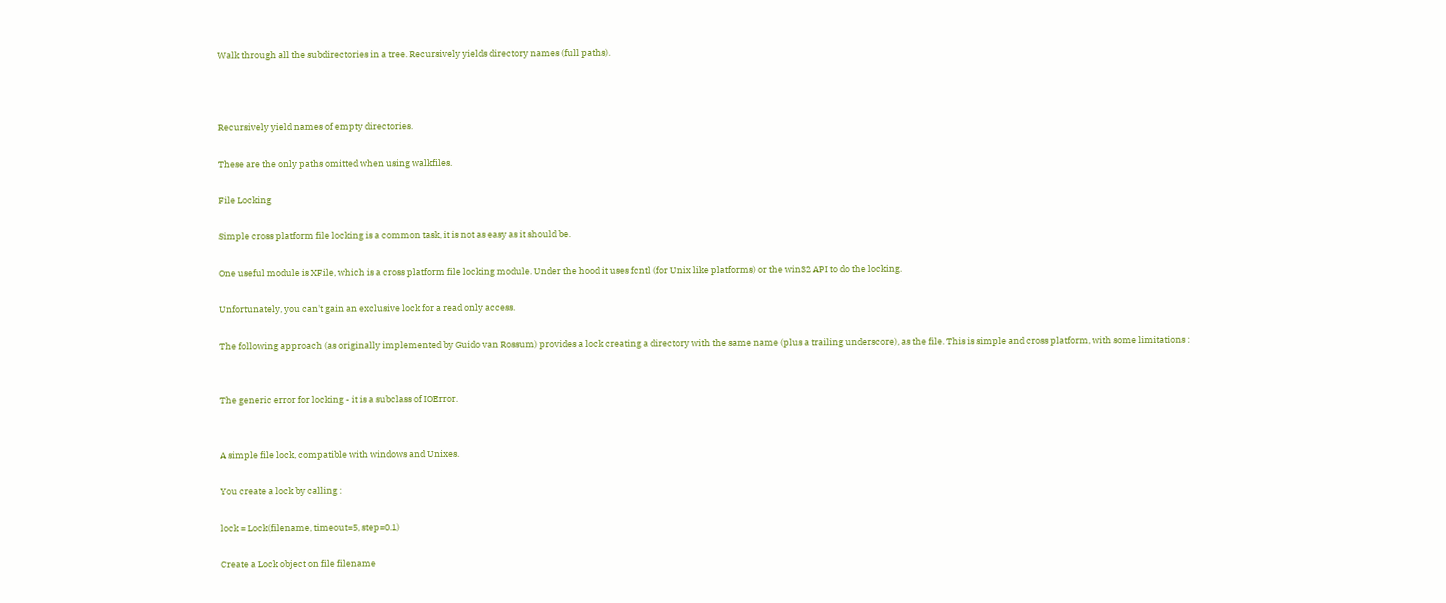Walk through all the subdirectories in a tree. Recursively yields directory names (full paths).



Recursively yield names of empty directories.

These are the only paths omitted when using walkfiles.

File Locking

Simple cross platform file locking is a common task, it is not as easy as it should be.

One useful module is XFile, which is a cross platform file locking module. Under the hood it uses fcntl (for Unix like platforms) or the win32 API to do the locking.

Unfortunately, you can't gain an exclusive lock for a read only access.

The following approach (as originally implemented by Guido van Rossum) provides a lock creating a directory with the same name (plus a trailing underscore), as the file. This is simple and cross platform, with some limitations :


The generic error for locking - it is a subclass of IOError.


A simple file lock, compatible with windows and Unixes.

You create a lock by calling :

lock = Lock(filename, timeout=5, step=0.1)

Create a Lock object on file filename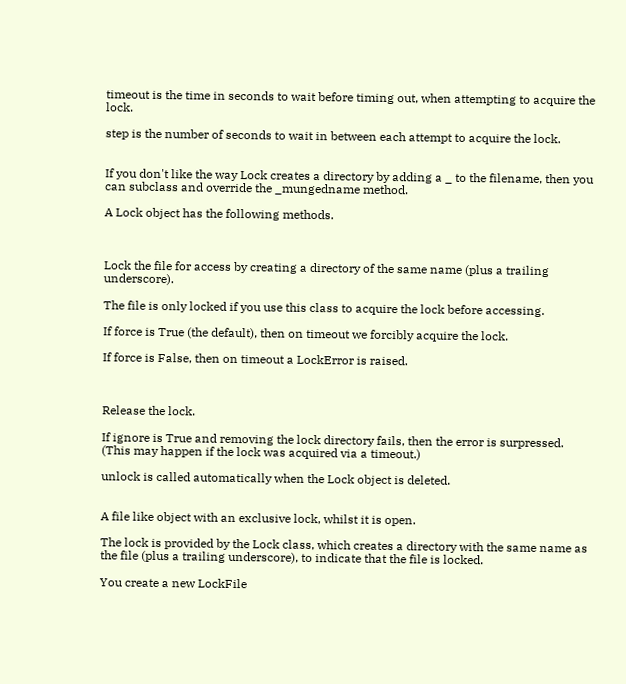timeout is the time in seconds to wait before timing out, when attempting to acquire the lock.

step is the number of seconds to wait in between each attempt to acquire the lock.


If you don't like the way Lock creates a directory by adding a _ to the filename, then you can subclass and override the _mungedname method.

A Lock object has the following methods.



Lock the file for access by creating a directory of the same name (plus a trailing underscore).

The file is only locked if you use this class to acquire the lock before accessing.

If force is True (the default), then on timeout we forcibly acquire the lock.

If force is False, then on timeout a LockError is raised.



Release the lock.

If ignore is True and removing the lock directory fails, then the error is surpressed. (This may happen if the lock was acquired via a timeout.)

unlock is called automatically when the Lock object is deleted.


A file like object with an exclusive lock, whilst it is open.

The lock is provided by the Lock class, which creates a directory with the same name as the file (plus a trailing underscore), to indicate that the file is locked.

You create a new LockFile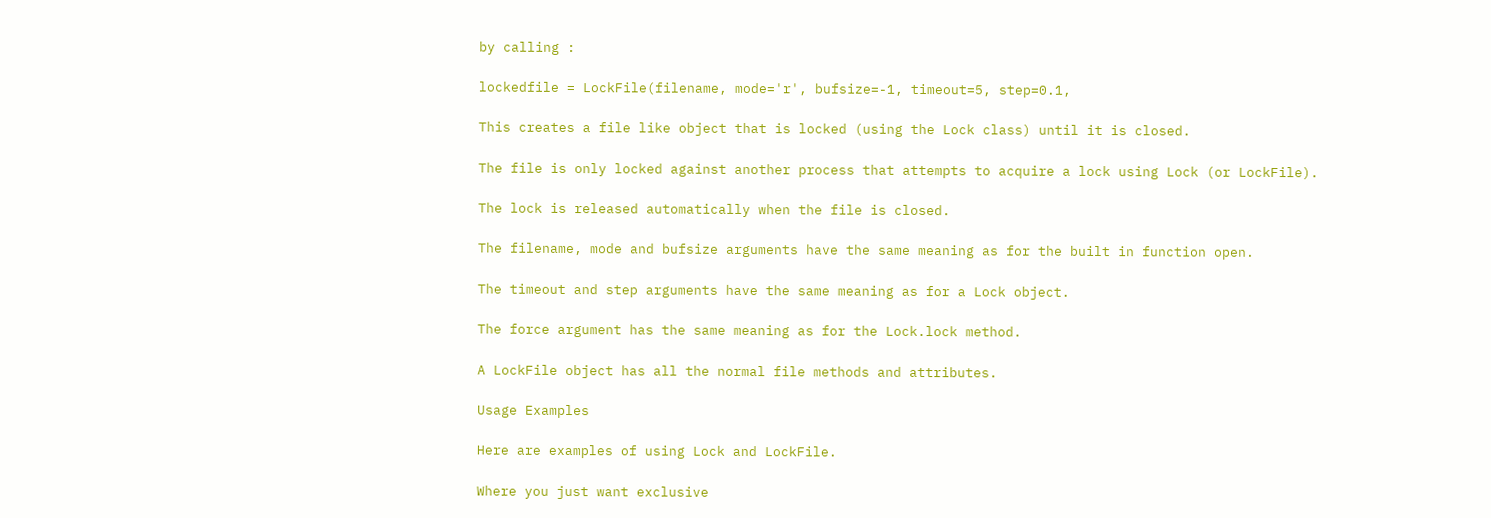by calling :

lockedfile = LockFile(filename, mode='r', bufsize=-1, timeout=5, step=0.1,

This creates a file like object that is locked (using the Lock class) until it is closed.

The file is only locked against another process that attempts to acquire a lock using Lock (or LockFile).

The lock is released automatically when the file is closed.

The filename, mode and bufsize arguments have the same meaning as for the built in function open.

The timeout and step arguments have the same meaning as for a Lock object.

The force argument has the same meaning as for the Lock.lock method.

A LockFile object has all the normal file methods and attributes.

Usage Examples

Here are examples of using Lock and LockFile.

Where you just want exclusive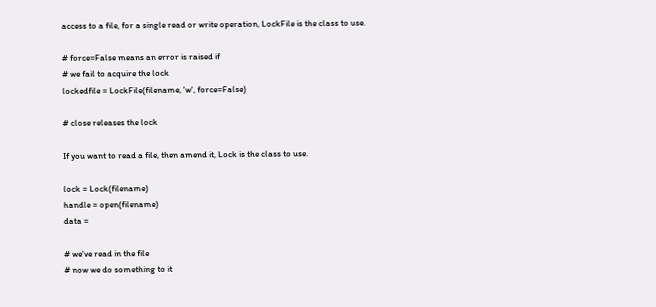access to a file, for a single read or write operation, LockFile is the class to use.

# force=False means an error is raised if
# we fail to acquire the lock
lockedfile = LockFile(filename, 'w', force=False)

# close releases the lock

If you want to read a file, then amend it, Lock is the class to use.

lock = Lock(filename)
handle = open(filename)
data =

# we've read in the file
# now we do something to it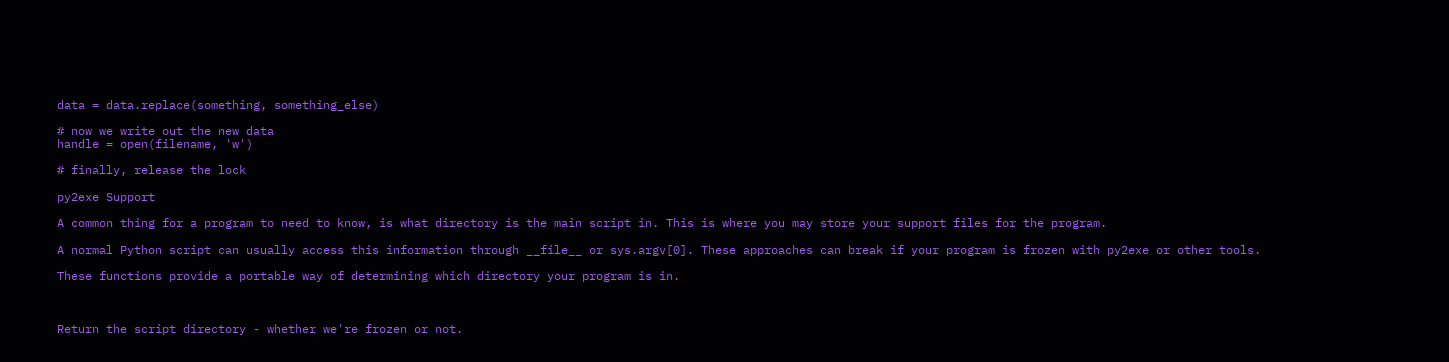data = data.replace(something, something_else)

# now we write out the new data
handle = open(filename, 'w')

# finally, release the lock

py2exe Support

A common thing for a program to need to know, is what directory is the main script in. This is where you may store your support files for the program.

A normal Python script can usually access this information through __file__ or sys.argv[0]. These approaches can break if your program is frozen with py2exe or other tools.

These functions provide a portable way of determining which directory your program is in.



Return the script directory - whether we're frozen or not.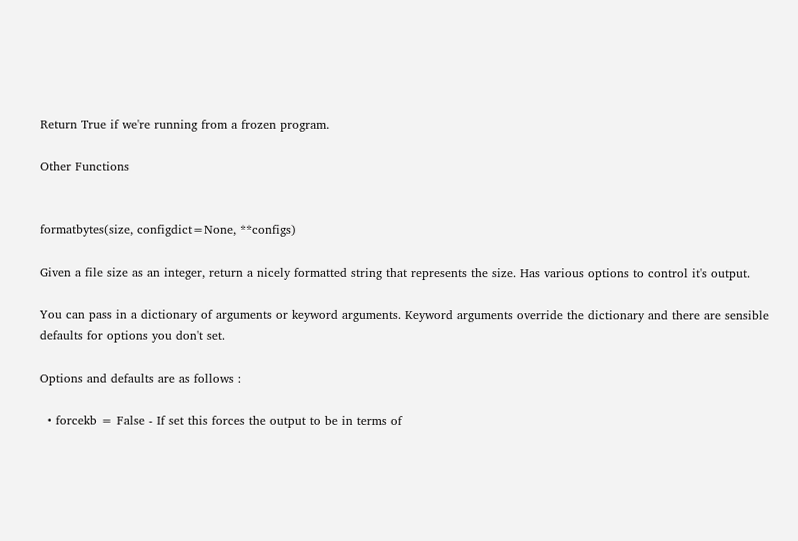Return True if we're running from a frozen program.

Other Functions


formatbytes(size, configdict=None, **configs)

Given a file size as an integer, return a nicely formatted string that represents the size. Has various options to control it's output.

You can pass in a dictionary of arguments or keyword arguments. Keyword arguments override the dictionary and there are sensible defaults for options you don't set.

Options and defaults are as follows :

  • forcekb = False - If set this forces the output to be in terms of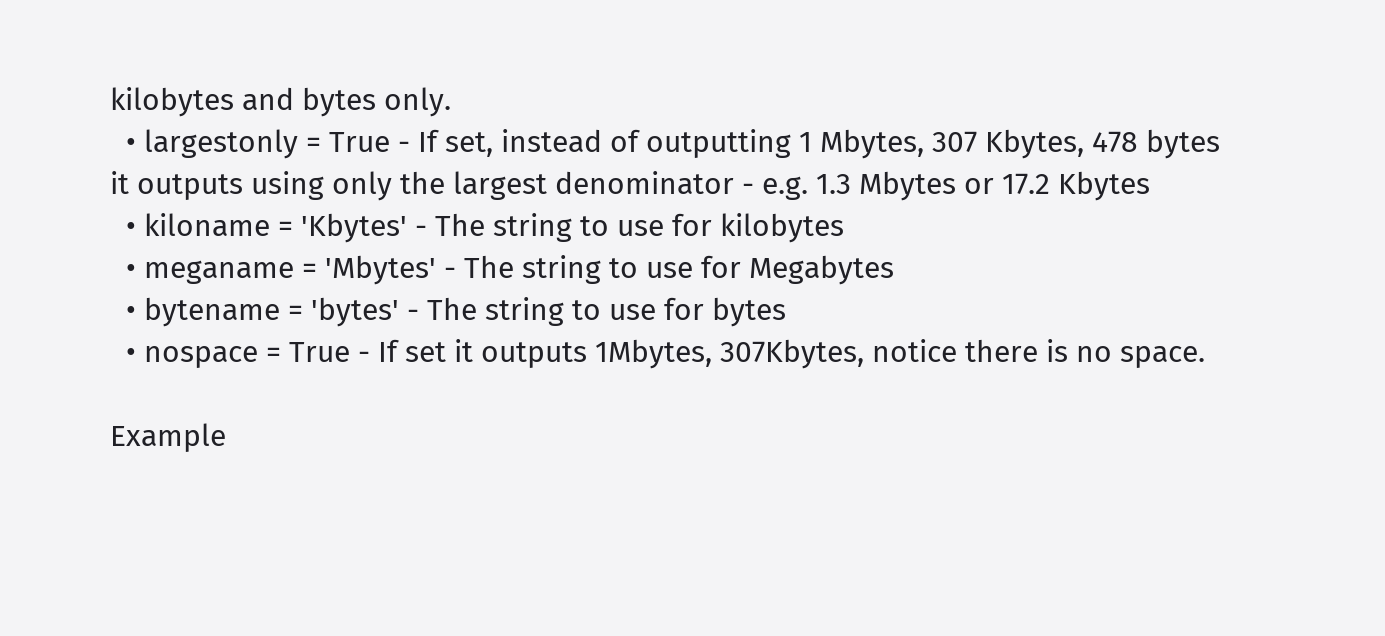kilobytes and bytes only.
  • largestonly = True - If set, instead of outputting 1 Mbytes, 307 Kbytes, 478 bytes it outputs using only the largest denominator - e.g. 1.3 Mbytes or 17.2 Kbytes
  • kiloname = 'Kbytes' - The string to use for kilobytes
  • meganame = 'Mbytes' - The string to use for Megabytes
  • bytename = 'bytes' - The string to use for bytes
  • nospace = True - If set it outputs 1Mbytes, 307Kbytes, notice there is no space.

Example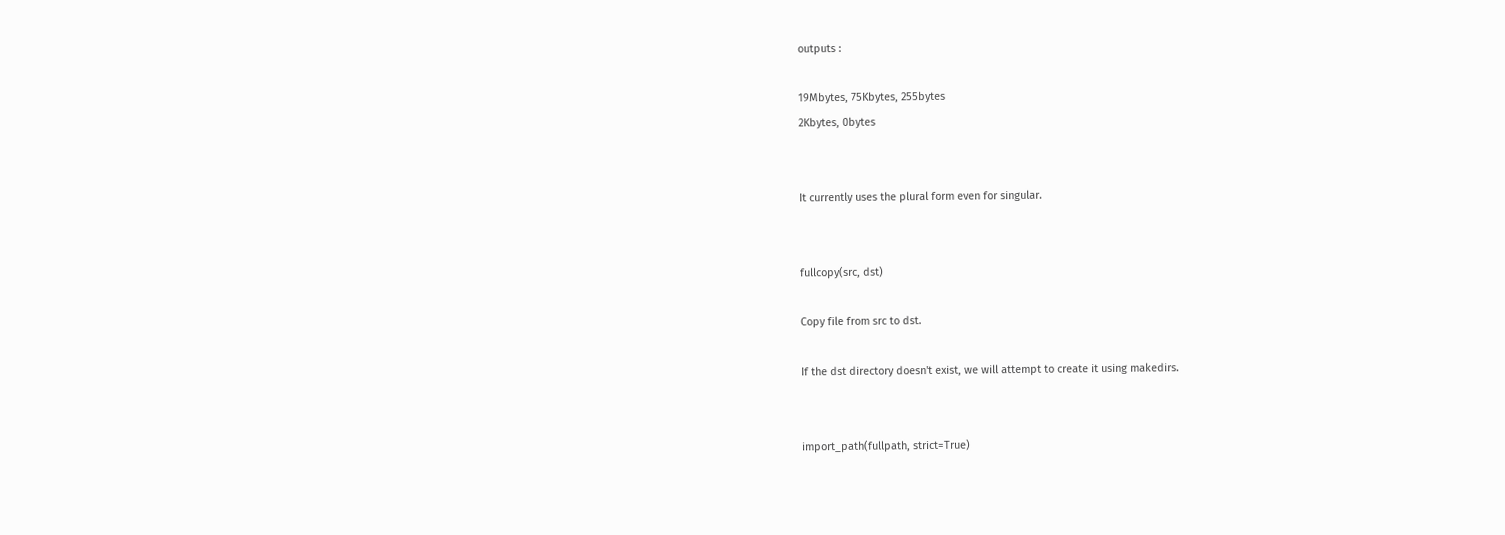outputs :

19Mbytes, 75Kbytes, 255bytes
2Kbytes, 0bytes


It currently uses the plural form even for singular.


fullcopy(src, dst)

Copy file from src to dst.

If the dst directory doesn't exist, we will attempt to create it using makedirs.


import_path(fullpath, strict=True)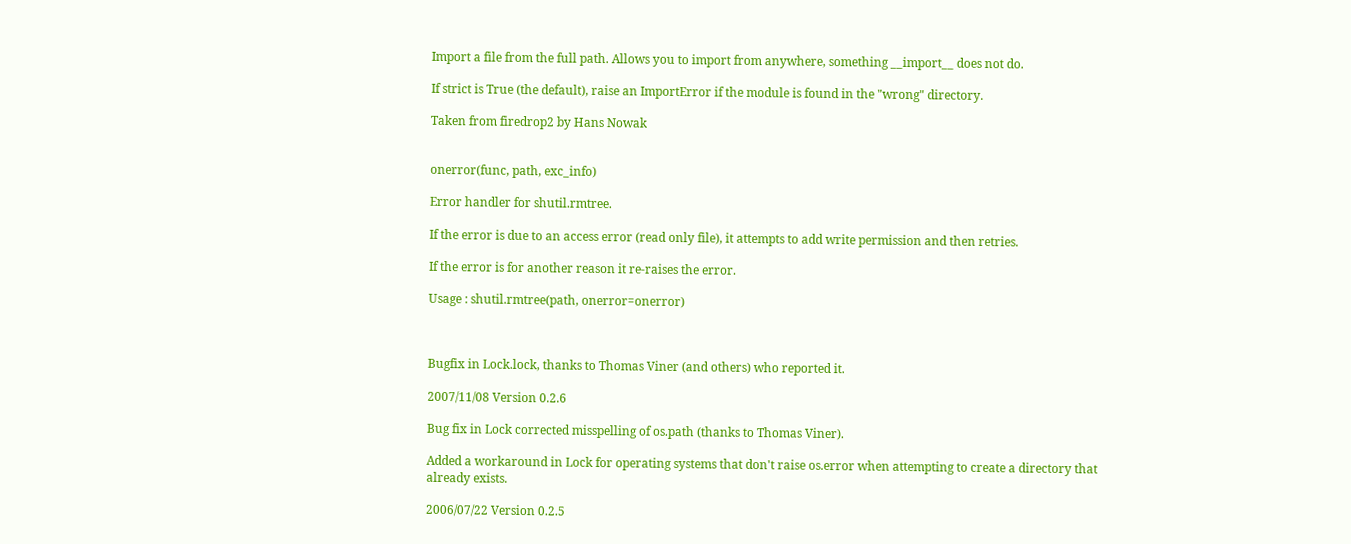Import a file from the full path. Allows you to import from anywhere, something __import__ does not do.

If strict is True (the default), raise an ImportError if the module is found in the "wrong" directory.

Taken from firedrop2 by Hans Nowak


onerror(func, path, exc_info)

Error handler for shutil.rmtree.

If the error is due to an access error (read only file), it attempts to add write permission and then retries.

If the error is for another reason it re-raises the error.

Usage : shutil.rmtree(path, onerror=onerror)



Bugfix in Lock.lock, thanks to Thomas Viner (and others) who reported it.

2007/11/08 Version 0.2.6

Bug fix in Lock corrected misspelling of os.path (thanks to Thomas Viner).

Added a workaround in Lock for operating systems that don't raise os.error when attempting to create a directory that already exists.

2006/07/22 Version 0.2.5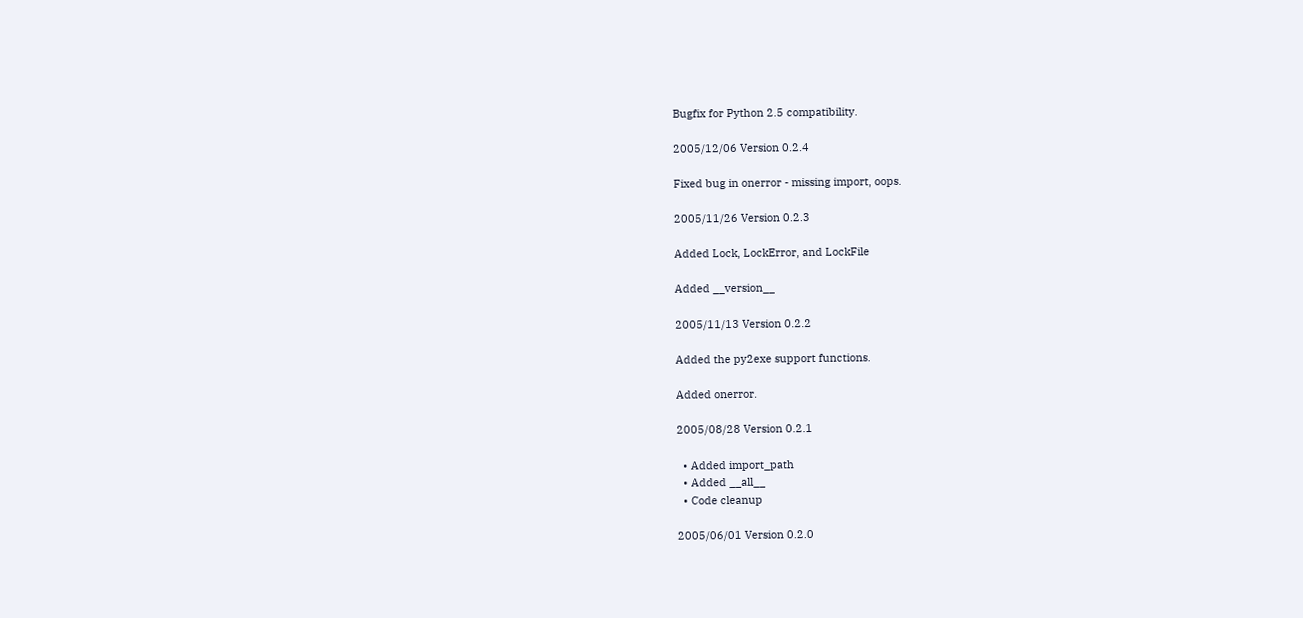Bugfix for Python 2.5 compatibility.

2005/12/06 Version 0.2.4

Fixed bug in onerror - missing import, oops.

2005/11/26 Version 0.2.3

Added Lock, LockError, and LockFile

Added __version__

2005/11/13 Version 0.2.2

Added the py2exe support functions.

Added onerror.

2005/08/28 Version 0.2.1

  • Added import_path
  • Added __all__
  • Code cleanup

2005/06/01 Version 0.2.0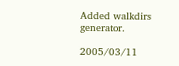Added walkdirs generator.

2005/03/11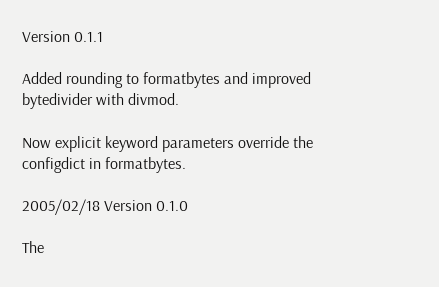Version 0.1.1

Added rounding to formatbytes and improved bytedivider with divmod.

Now explicit keyword parameters override the configdict in formatbytes.

2005/02/18 Version 0.1.0

The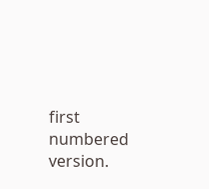first numbered version.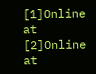[1]Online at
[2]Online at